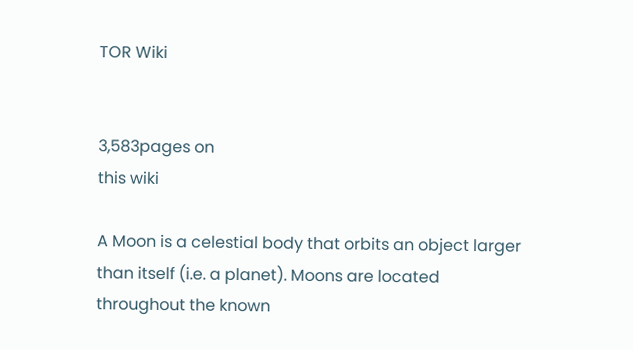TOR Wiki


3,583pages on
this wiki

A Moon is a celestial body that orbits an object larger than itself (i.e. a planet). Moons are located throughout the known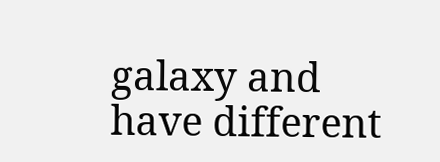galaxy and have different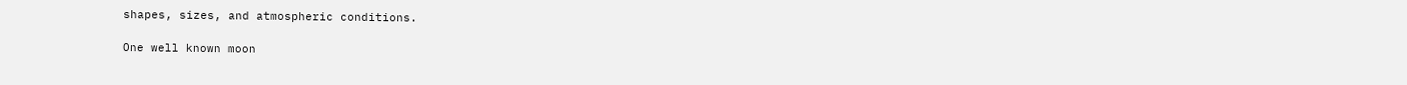shapes, sizes, and atmospheric conditions.

One well known moon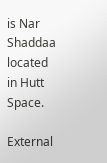is Nar Shaddaa located in Hutt Space.

External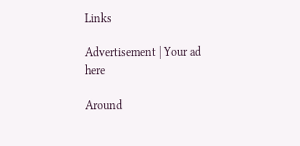Links

Advertisement | Your ad here

Around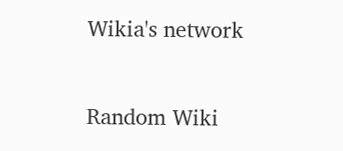Wikia's network

Random Wiki